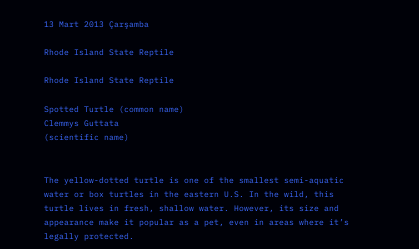13 Mart 2013 Çarşamba

Rhode Island State Reptile

Rhode Island State Reptile

Spotted Turtle (common name)
Clemmys Guttata
(scientific name)


The yellow-dotted turtle is one of the smallest semi-aquatic water or box turtles in the eastern U.S. In the wild, this turtle lives in fresh, shallow water. However, its size and appearance make it popular as a pet, even in areas where it’s legally protected.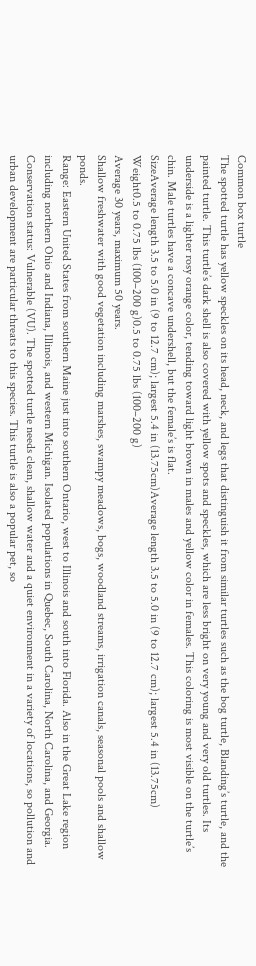Common box turtle
The spotted turtle has yellow speckles on its head, neck, and legs that distinguish it from similar turtles such as the bog turtle, Blanding’s turtle, and the painted turtle. This turtle’s dark shell is also covered with yellow spots and speckles, which are less bright on very young and very old turtles. Its underside is a lighter rosy orange color, tending toward light brown in males and yellow color in females. This coloring is most visible on the turtle’s chin. Male turtles have a concave undershell, but the female’s is flat.
SizeAverage length 3.5 to 5.0 in (9 to 12.7 cm); largest 5.4 in (13.75cm)Average length 3.5 to 5.0 in (9 to 12.7 cm); largest 5.4 in (13.75cm)
Weight0.5 to 0.75 lbs (100–200 g)0.5 to 0.75 lbs (100–200 g)
Average 30 years, maximum 50 years.
Shallow freshwater with good vegetation including marshes, swampy meadows, bogs, woodland streams, irrigation canals, seasonal pools and shallow ponds.
Range: Eastern United States from southern Maine just into southern Ontario, west to Illinois and south into Florida. Also in the Great Lake region including northern Ohio and Indiana, Illinois, and western Michigan. Isolated populations in Quebec, South Carolina, North Carolina, and Georgia.
Conservation status: Vulnerable (VU). The spotted turtle needs clean, shallow water and a quiet environment in a variety of locations, so pollution and urban development are particular threats to this species. This turtle is also a popular pet, so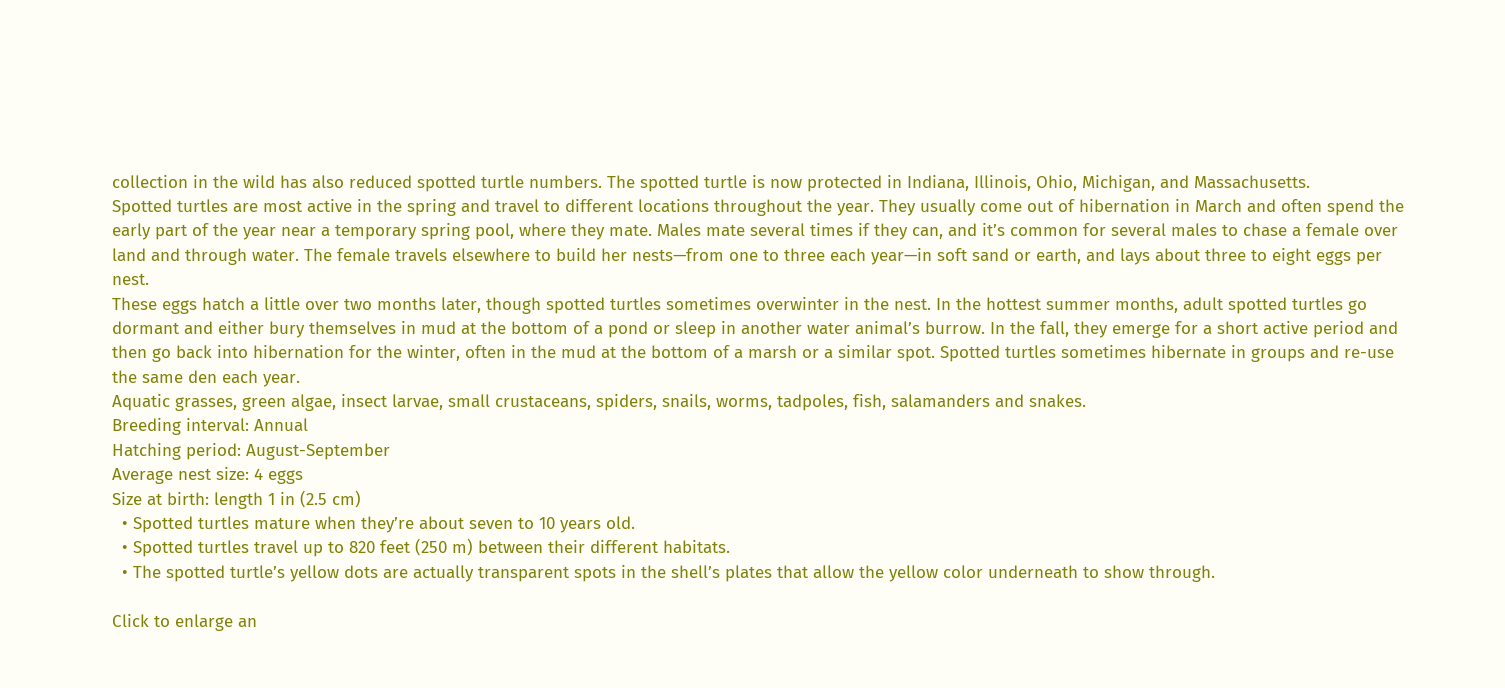collection in the wild has also reduced spotted turtle numbers. The spotted turtle is now protected in Indiana, Illinois, Ohio, Michigan, and Massachusetts.
Spotted turtles are most active in the spring and travel to different locations throughout the year. They usually come out of hibernation in March and often spend the early part of the year near a temporary spring pool, where they mate. Males mate several times if they can, and it’s common for several males to chase a female over land and through water. The female travels elsewhere to build her nests—from one to three each year—in soft sand or earth, and lays about three to eight eggs per nest.
These eggs hatch a little over two months later, though spotted turtles sometimes overwinter in the nest. In the hottest summer months, adult spotted turtles go dormant and either bury themselves in mud at the bottom of a pond or sleep in another water animal’s burrow. In the fall, they emerge for a short active period and then go back into hibernation for the winter, often in the mud at the bottom of a marsh or a similar spot. Spotted turtles sometimes hibernate in groups and re-use the same den each year.
Aquatic grasses, green algae, insect larvae, small crustaceans, spiders, snails, worms, tadpoles, fish, salamanders and snakes.
Breeding interval: Annual
Hatching period: August-September
Average nest size: 4 eggs
Size at birth: length 1 in (2.5 cm)
  • Spotted turtles mature when they’re about seven to 10 years old.
  • Spotted turtles travel up to 820 feet (250 m) between their different habitats.
  • The spotted turtle’s yellow dots are actually transparent spots in the shell’s plates that allow the yellow color underneath to show through.

Click to enlarge an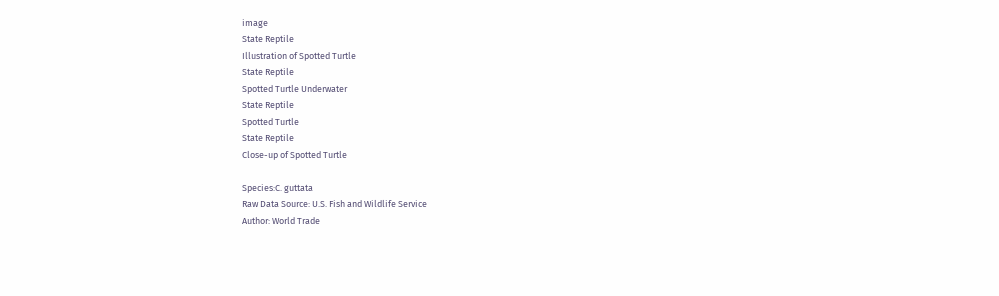image
State Reptile
Illustration of Spotted Turtle
State Reptile
Spotted Turtle Underwater
State Reptile
Spotted Turtle
State Reptile
Close-up of Spotted Turtle

Species:C. guttata
Raw Data Source: U.S. Fish and Wildlife Service
Author: World Trade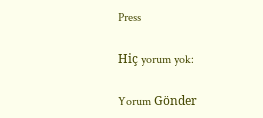Press

Hiç yorum yok:

Yorum Gönder